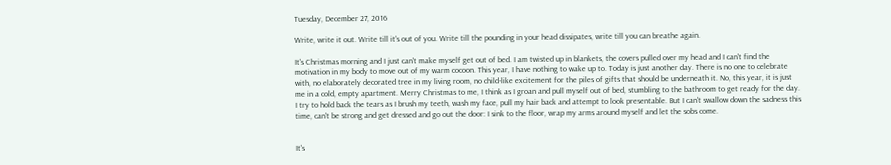Tuesday, December 27, 2016

Write, write it out. Write till it's out of you. Write till the pounding in your head dissipates, write till you can breathe again.

It's Christmas morning and I just can't make myself get out of bed. I am twisted up in blankets, the covers pulled over my head and I can't find the motivation in my body to move out of my warm cocoon. This year, I have nothing to wake up to. Today is just another day. There is no one to celebrate with, no elaborately decorated tree in my living room, no child-like excitement for the piles of gifts that should be underneath it. No, this year, it is just me in a cold, empty apartment. Merry Christmas to me, I think as I groan and pull myself out of bed, stumbling to the bathroom to get ready for the day. I try to hold back the tears as I brush my teeth, wash my face, pull my hair back and attempt to look presentable. But I can't swallow down the sadness this time, can't be strong and get dressed and go out the door: I sink to the floor, wrap my arms around myself and let the sobs come.


It's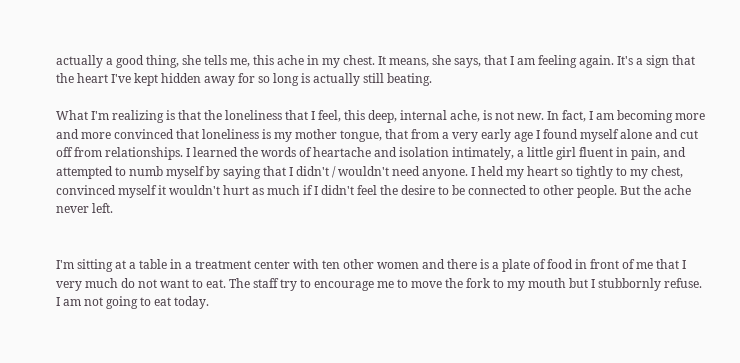actually a good thing, she tells me, this ache in my chest. It means, she says, that I am feeling again. It's a sign that the heart I've kept hidden away for so long is actually still beating.

What I'm realizing is that the loneliness that I feel, this deep, internal ache, is not new. In fact, I am becoming more and more convinced that loneliness is my mother tongue, that from a very early age I found myself alone and cut off from relationships. I learned the words of heartache and isolation intimately, a little girl fluent in pain, and attempted to numb myself by saying that I didn't / wouldn't need anyone. I held my heart so tightly to my chest, convinced myself it wouldn't hurt as much if I didn't feel the desire to be connected to other people. But the ache never left.


I'm sitting at a table in a treatment center with ten other women and there is a plate of food in front of me that I very much do not want to eat. The staff try to encourage me to move the fork to my mouth but I stubbornly refuse. I am not going to eat today.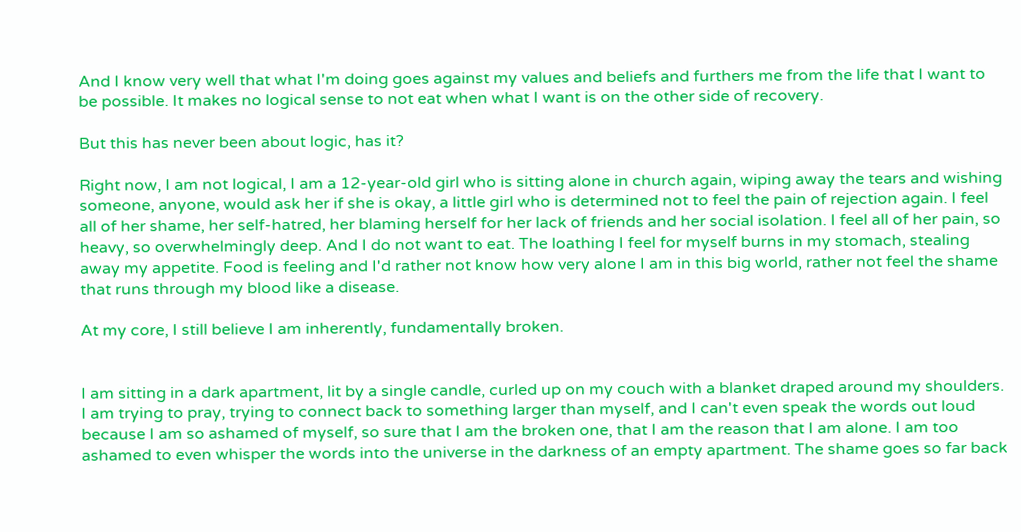And I know very well that what I'm doing goes against my values and beliefs and furthers me from the life that I want to be possible. It makes no logical sense to not eat when what I want is on the other side of recovery.

But this has never been about logic, has it?

Right now, I am not logical, I am a 12-year-old girl who is sitting alone in church again, wiping away the tears and wishing someone, anyone, would ask her if she is okay, a little girl who is determined not to feel the pain of rejection again. I feel all of her shame, her self-hatred, her blaming herself for her lack of friends and her social isolation. I feel all of her pain, so heavy, so overwhelmingly deep. And I do not want to eat. The loathing I feel for myself burns in my stomach, stealing away my appetite. Food is feeling and I'd rather not know how very alone I am in this big world, rather not feel the shame that runs through my blood like a disease.

At my core, I still believe I am inherently, fundamentally broken.


I am sitting in a dark apartment, lit by a single candle, curled up on my couch with a blanket draped around my shoulders. I am trying to pray, trying to connect back to something larger than myself, and I can't even speak the words out loud because I am so ashamed of myself, so sure that I am the broken one, that I am the reason that I am alone. I am too ashamed to even whisper the words into the universe in the darkness of an empty apartment. The shame goes so far back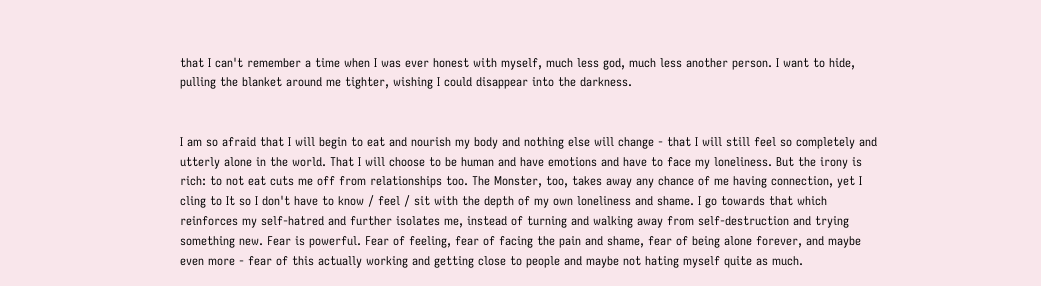that I can't remember a time when I was ever honest with myself, much less god, much less another person. I want to hide, pulling the blanket around me tighter, wishing I could disappear into the darkness.


I am so afraid that I will begin to eat and nourish my body and nothing else will change - that I will still feel so completely and utterly alone in the world. That I will choose to be human and have emotions and have to face my loneliness. But the irony is rich: to not eat cuts me off from relationships too. The Monster, too, takes away any chance of me having connection, yet I cling to It so I don't have to know / feel / sit with the depth of my own loneliness and shame. I go towards that which reinforces my self-hatred and further isolates me, instead of turning and walking away from self-destruction and trying something new. Fear is powerful. Fear of feeling, fear of facing the pain and shame, fear of being alone forever, and maybe even more - fear of this actually working and getting close to people and maybe not hating myself quite as much.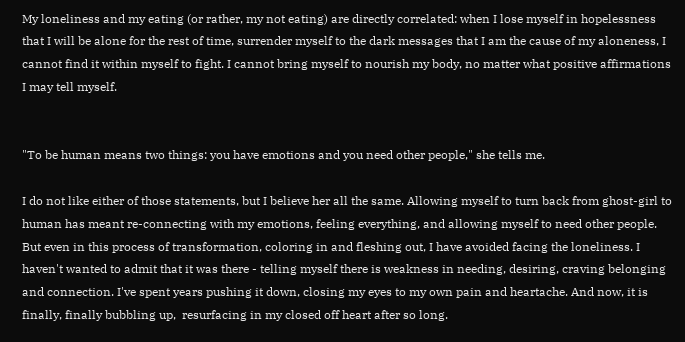My loneliness and my eating (or rather, my not eating) are directly correlated: when I lose myself in hopelessness that I will be alone for the rest of time, surrender myself to the dark messages that I am the cause of my aloneness, I cannot find it within myself to fight. I cannot bring myself to nourish my body, no matter what positive affirmations I may tell myself.


"To be human means two things: you have emotions and you need other people," she tells me.

I do not like either of those statements, but I believe her all the same. Allowing myself to turn back from ghost-girl to human has meant re-connecting with my emotions, feeling everything, and allowing myself to need other people. But even in this process of transformation, coloring in and fleshing out, I have avoided facing the loneliness. I haven't wanted to admit that it was there - telling myself there is weakness in needing, desiring, craving belonging and connection. I've spent years pushing it down, closing my eyes to my own pain and heartache. And now, it is finally, finally bubbling up,  resurfacing in my closed off heart after so long.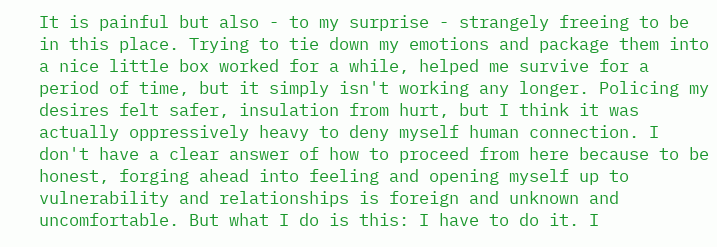It is painful but also - to my surprise - strangely freeing to be in this place. Trying to tie down my emotions and package them into a nice little box worked for a while, helped me survive for a period of time, but it simply isn't working any longer. Policing my desires felt safer, insulation from hurt, but I think it was actually oppressively heavy to deny myself human connection. I don't have a clear answer of how to proceed from here because to be honest, forging ahead into feeling and opening myself up to vulnerability and relationships is foreign and unknown and uncomfortable. But what I do is this: I have to do it. I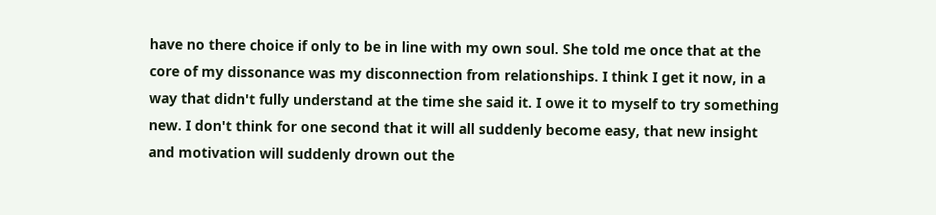have no there choice if only to be in line with my own soul. She told me once that at the core of my dissonance was my disconnection from relationships. I think I get it now, in a way that didn't fully understand at the time she said it. I owe it to myself to try something new. I don't think for one second that it will all suddenly become easy, that new insight and motivation will suddenly drown out the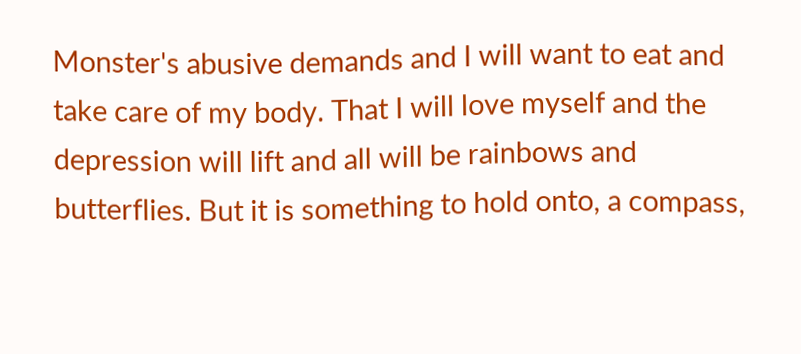Monster's abusive demands and I will want to eat and take care of my body. That I will love myself and the depression will lift and all will be rainbows and butterflies. But it is something to hold onto, a compass,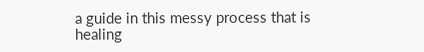a guide in this messy process that is healing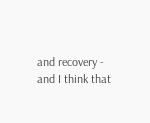and recovery - and I think that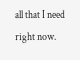all that I need right now.